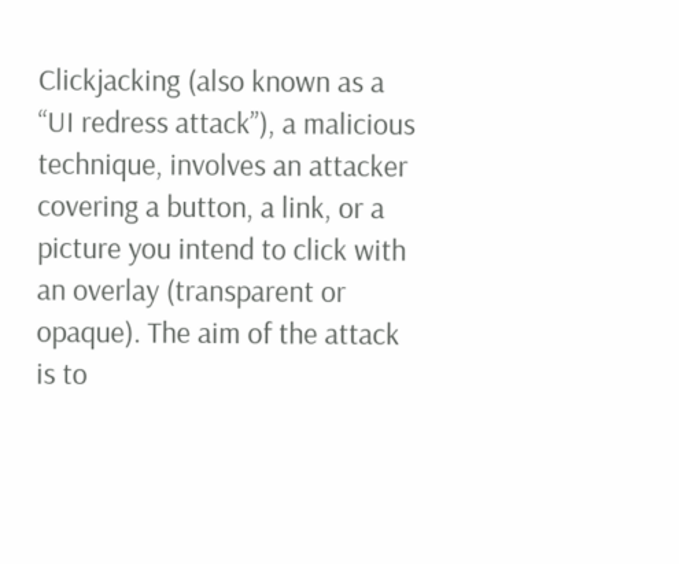Clickjacking (also known as a “UI redress attack”), a malicious technique, involves an attacker covering a button, a link, or a picture you intend to click with an overlay (transparent or opaque). The aim of the attack is to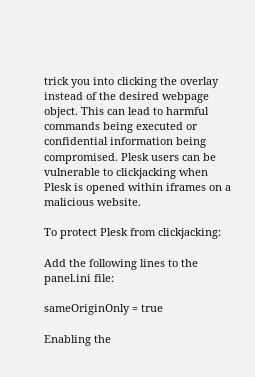trick you into clicking the overlay instead of the desired webpage object. This can lead to harmful commands being executed or confidential information being compromised. Plesk users can be vulnerable to clickjacking when Plesk is opened within iframes on a malicious website.

To protect Plesk from clickjacking:

Add the following lines to the  panel.ini file:

sameOriginOnly = true

Enabling the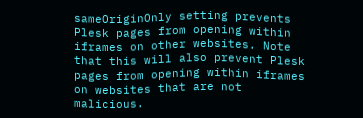sameOriginOnly setting prevents Plesk pages from opening within iframes on other websites. Note that this will also prevent Plesk pages from opening within iframes on websites that are not malicious.